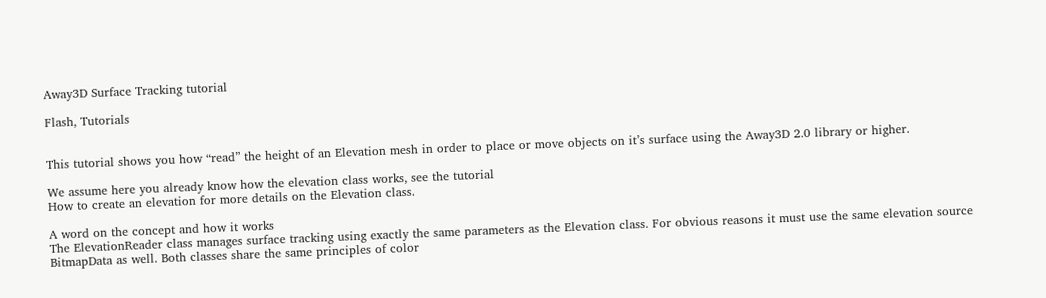Away3D Surface Tracking tutorial

Flash, Tutorials


This tutorial shows you how “read” the height of an Elevation mesh in order to place or move objects on it’s surface using the Away3D 2.0 library or higher.

We assume here you already know how the elevation class works, see the tutorial
How to create an elevation for more details on the Elevation class.

A word on the concept and how it works
The ElevationReader class manages surface tracking using exactly the same parameters as the Elevation class. For obvious reasons it must use the same elevation source BitmapData as well. Both classes share the same principles of color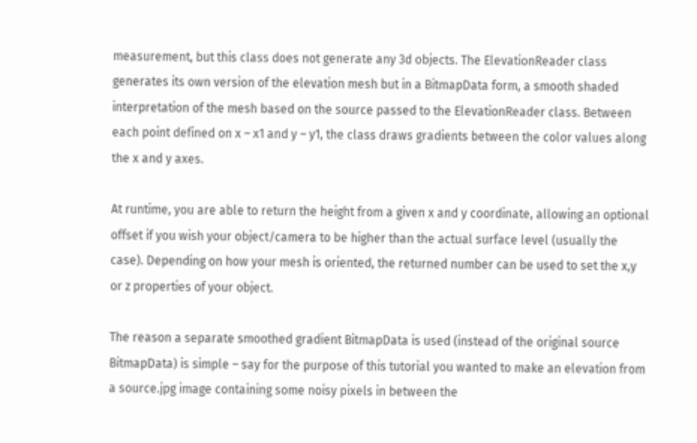measurement, but this class does not generate any 3d objects. The ElevationReader class generates its own version of the elevation mesh but in a BitmapData form, a smooth shaded interpretation of the mesh based on the source passed to the ElevationReader class. Between each point defined on x – x1 and y – y1, the class draws gradients between the color values along the x and y axes.

At runtime, you are able to return the height from a given x and y coordinate, allowing an optional offset if you wish your object/camera to be higher than the actual surface level (usually the case). Depending on how your mesh is oriented, the returned number can be used to set the x,y or z properties of your object.

The reason a separate smoothed gradient BitmapData is used (instead of the original source BitmapData) is simple – say for the purpose of this tutorial you wanted to make an elevation from a source.jpg image containing some noisy pixels in between the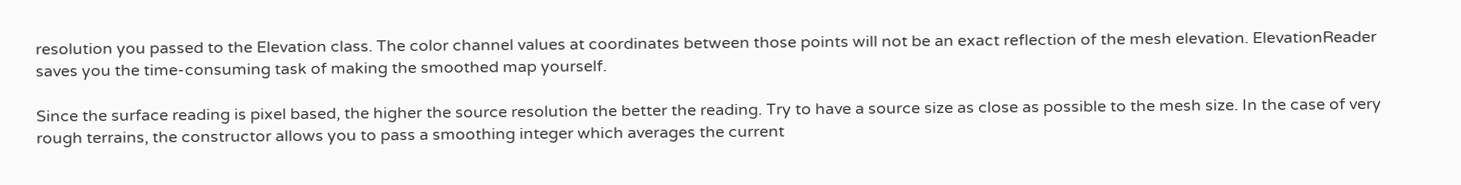resolution you passed to the Elevation class. The color channel values at coordinates between those points will not be an exact reflection of the mesh elevation. ElevationReader saves you the time-consuming task of making the smoothed map yourself.

Since the surface reading is pixel based, the higher the source resolution the better the reading. Try to have a source size as close as possible to the mesh size. In the case of very rough terrains, the constructor allows you to pass a smoothing integer which averages the current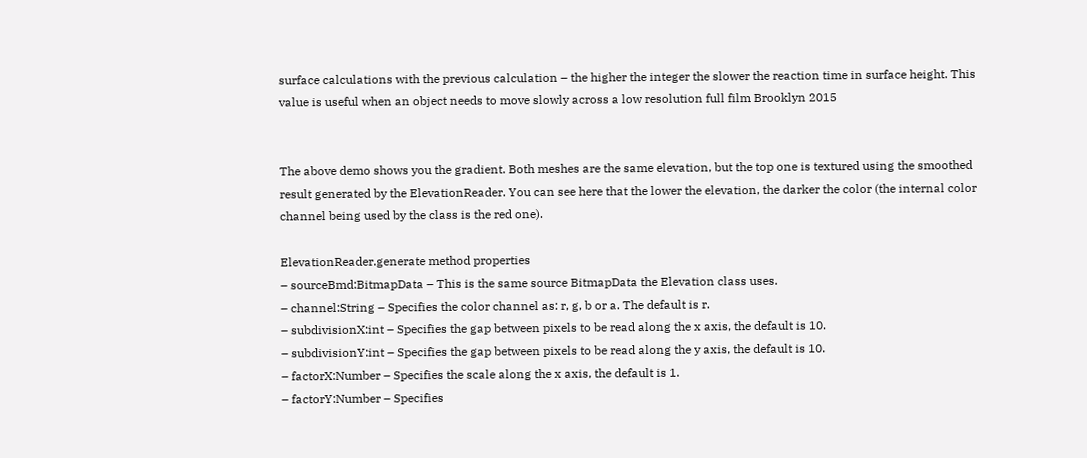surface calculations with the previous calculation – the higher the integer the slower the reaction time in surface height. This value is useful when an object needs to move slowly across a low resolution full film Brooklyn 2015


The above demo shows you the gradient. Both meshes are the same elevation, but the top one is textured using the smoothed result generated by the ElevationReader. You can see here that the lower the elevation, the darker the color (the internal color channel being used by the class is the red one).

ElevationReader.generate method properties
– sourceBmd:BitmapData – This is the same source BitmapData the Elevation class uses.
– channel:String – Specifies the color channel as: r, g, b or a. The default is r.
– subdivisionX:int – Specifies the gap between pixels to be read along the x axis, the default is 10.
– subdivisionY:int – Specifies the gap between pixels to be read along the y axis, the default is 10.
– factorX:Number – Specifies the scale along the x axis, the default is 1.
– factorY:Number – Specifies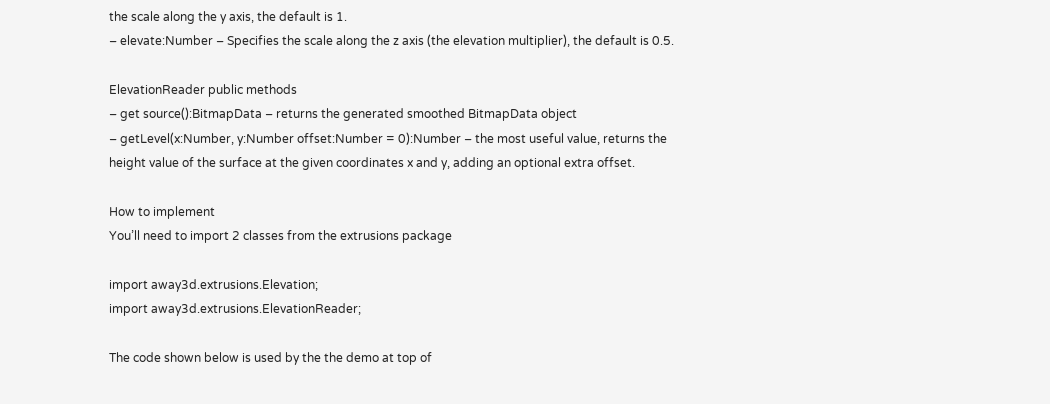the scale along the y axis, the default is 1.
– elevate:Number – Specifies the scale along the z axis (the elevation multiplier), the default is 0.5.

ElevationReader public methods
– get source():BitmapData – returns the generated smoothed BitmapData object
– getLevel(x:Number, y:Number offset:Number = 0):Number – the most useful value, returns the height value of the surface at the given coordinates x and y, adding an optional extra offset.

How to implement
You’ll need to import 2 classes from the extrusions package

import away3d.extrusions.Elevation;
import away3d.extrusions.ElevationReader;

The code shown below is used by the the demo at top of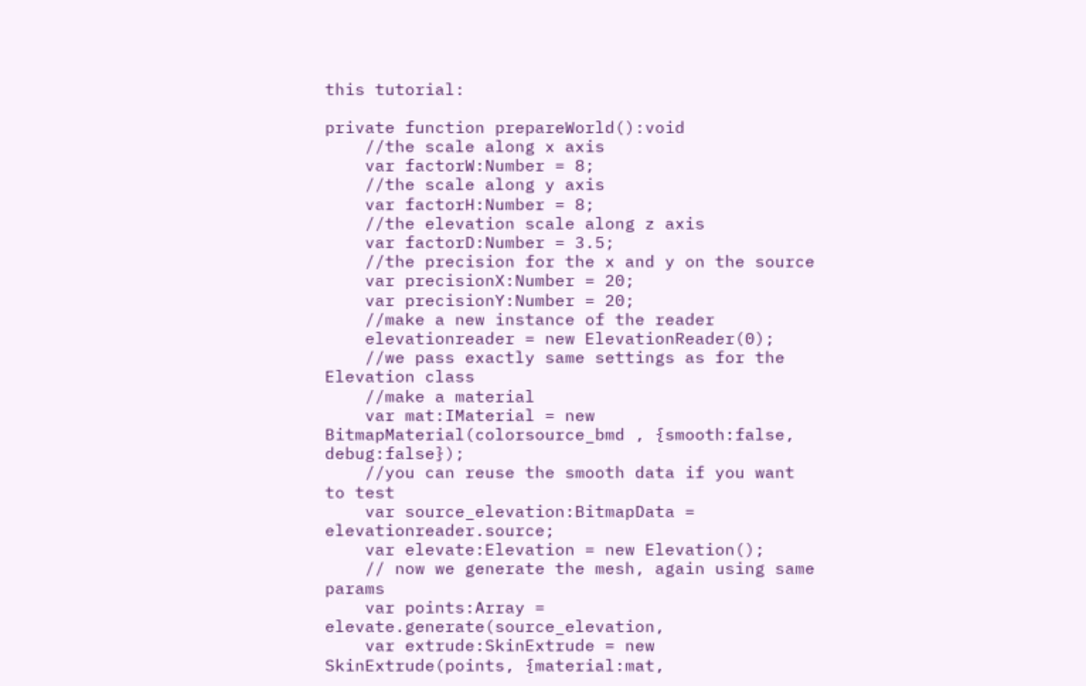this tutorial:

private function prepareWorld():void
    //the scale along x axis
    var factorW:Number = 8;
    //the scale along y axis
    var factorH:Number = 8;
    //the elevation scale along z axis
    var factorD:Number = 3.5;
    //the precision for the x and y on the source
    var precisionX:Number = 20;
    var precisionY:Number = 20;
    //make a new instance of the reader
    elevationreader = new ElevationReader(0);
    //we pass exactly same settings as for the Elevation class
    //make a material
    var mat:IMaterial = new BitmapMaterial(colorsource_bmd , {smooth:false, debug:false});
    //you can reuse the smooth data if you want to test
    var source_elevation:BitmapData = elevationreader.source;
    var elevate:Elevation = new Elevation();
    // now we generate the mesh, again using same params
    var points:Array = elevate.generate(source_elevation,
    var extrude:SkinExtrude = new SkinExtrude(points, {material:mat,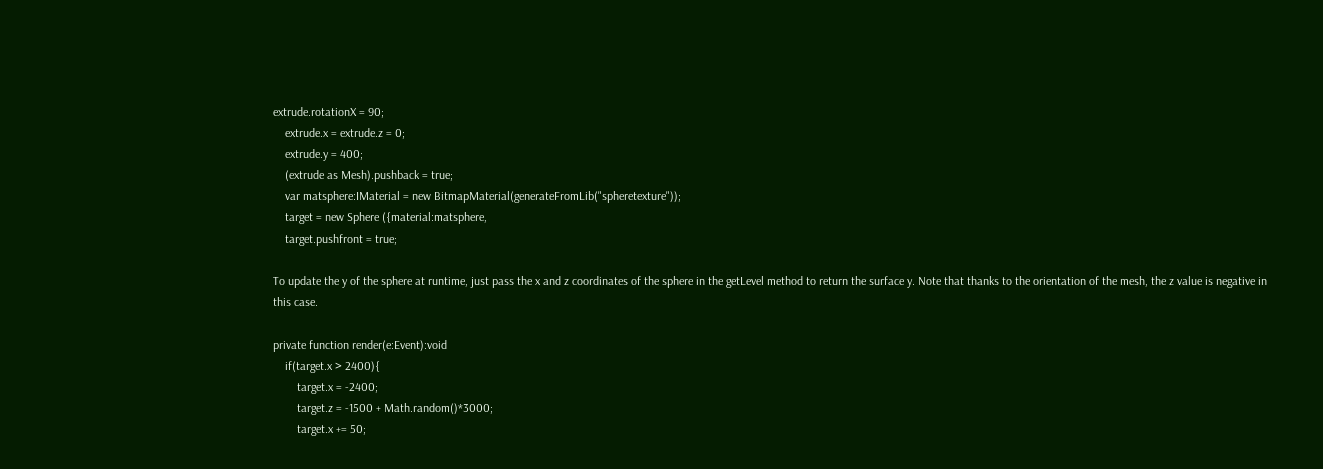extrude.rotationX = 90;
    extrude.x = extrude.z = 0;
    extrude.y = 400;
    (extrude as Mesh).pushback = true;
    var matsphere:IMaterial = new BitmapMaterial(generateFromLib("spheretexture"));
    target = new Sphere ({material:matsphere,
    target.pushfront = true;

To update the y of the sphere at runtime, just pass the x and z coordinates of the sphere in the getLevel method to return the surface y. Note that thanks to the orientation of the mesh, the z value is negative in this case.

private function render(e:Event):void
    if(target.x > 2400){
        target.x = -2400;
        target.z = -1500 + Math.random()*3000;
        target.x += 50;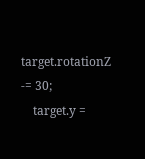target.rotationZ  -= 30;
    target.y =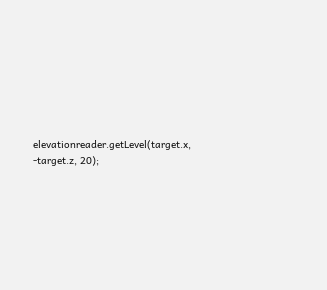elevationreader.getLevel(target.x, -target.z, 20);